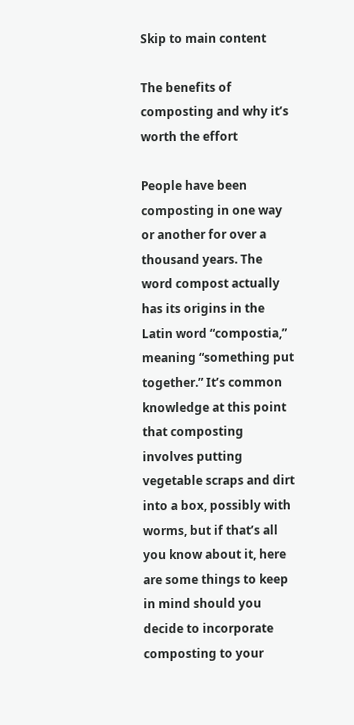Skip to main content

The benefits of composting and why it’s worth the effort

People have been composting in one way or another for over a thousand years. The word compost actually has its origins in the Latin word “compostia,” meaning “something put together.” It’s common knowledge at this point that composting involves putting vegetable scraps and dirt into a box, possibly with worms, but if that’s all you know about it, here are some things to keep in mind should you decide to incorporate composting to your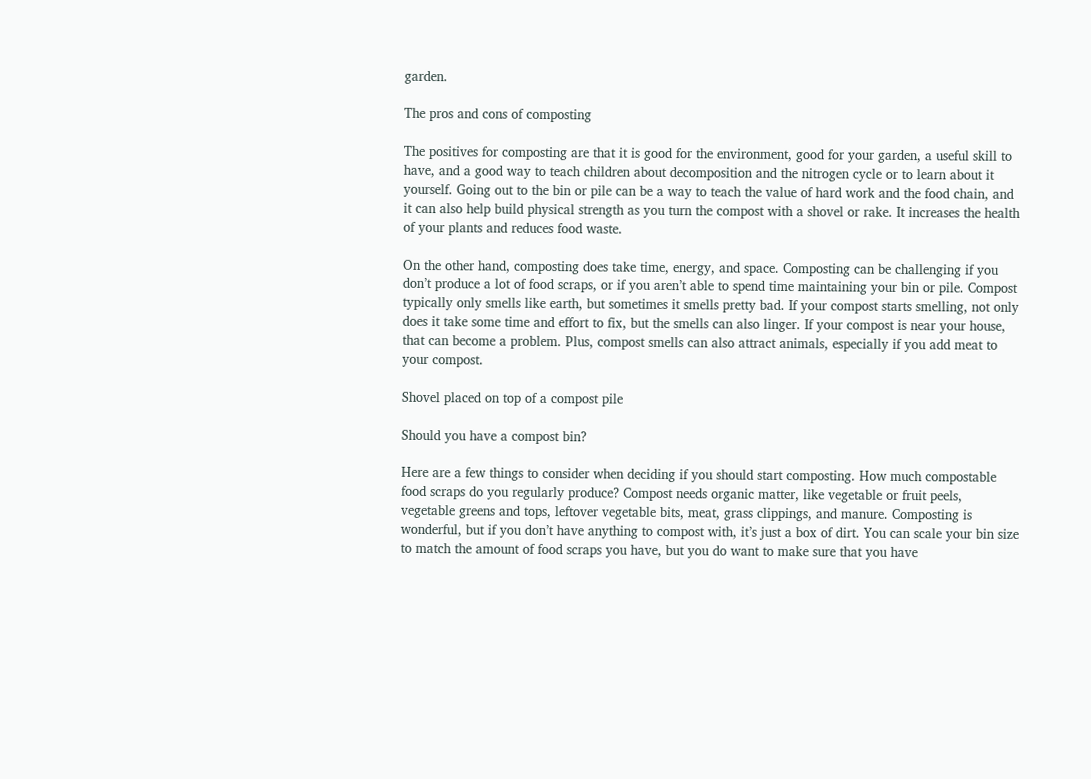garden.

The pros and cons of composting

The positives for composting are that it is good for the environment, good for your garden, a useful skill to have, and a good way to teach children about decomposition and the nitrogen cycle or to learn about it yourself. Going out to the bin or pile can be a way to teach the value of hard work and the food chain, and it can also help build physical strength as you turn the compost with a shovel or rake. It increases the health of your plants and reduces food waste.

On the other hand, composting does take time, energy, and space. Composting can be challenging if you don’t produce a lot of food scraps, or if you aren’t able to spend time maintaining your bin or pile. Compost typically only smells like earth, but sometimes it smells pretty bad. If your compost starts smelling, not only does it take some time and effort to fix, but the smells can also linger. If your compost is near your house, that can become a problem. Plus, compost smells can also attract animals, especially if you add meat to your compost.

Shovel placed on top of a compost pile

Should you have a compost bin?

Here are a few things to consider when deciding if you should start composting. How much compostable food scraps do you regularly produce? Compost needs organic matter, like vegetable or fruit peels, vegetable greens and tops, leftover vegetable bits, meat, grass clippings, and manure. Composting is wonderful, but if you don’t have anything to compost with, it’s just a box of dirt. You can scale your bin size to match the amount of food scraps you have, but you do want to make sure that you have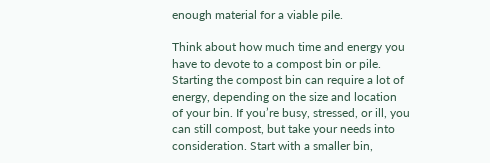enough material for a viable pile.

Think about how much time and energy you have to devote to a compost bin or pile. Starting the compost bin can require a lot of energy, depending on the size and location of your bin. If you’re busy, stressed, or ill, you can still compost, but take your needs into consideration. Start with a smaller bin,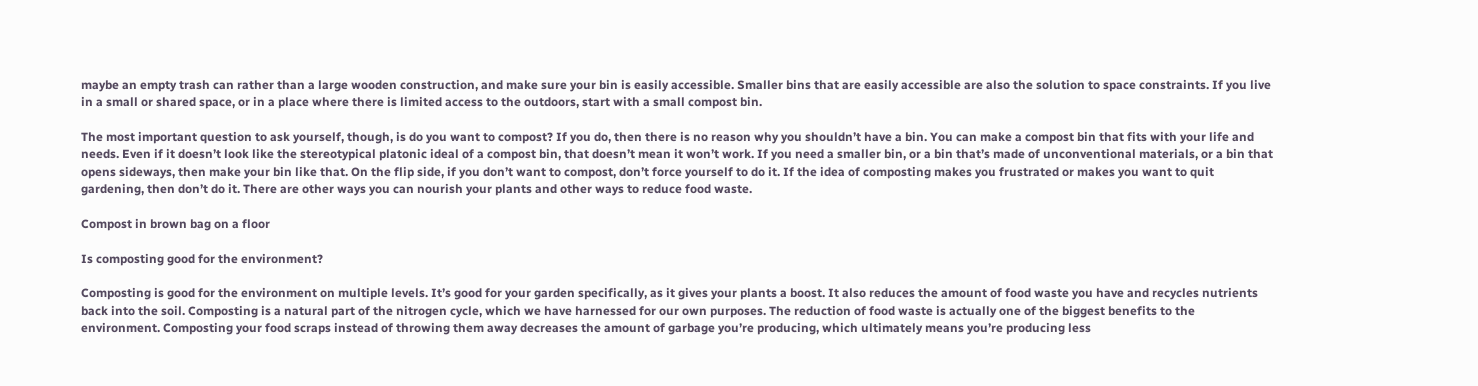maybe an empty trash can rather than a large wooden construction, and make sure your bin is easily accessible. Smaller bins that are easily accessible are also the solution to space constraints. If you live in a small or shared space, or in a place where there is limited access to the outdoors, start with a small compost bin.

The most important question to ask yourself, though, is do you want to compost? If you do, then there is no reason why you shouldn’t have a bin. You can make a compost bin that fits with your life and needs. Even if it doesn’t look like the stereotypical platonic ideal of a compost bin, that doesn’t mean it won’t work. If you need a smaller bin, or a bin that’s made of unconventional materials, or a bin that opens sideways, then make your bin like that. On the flip side, if you don’t want to compost, don’t force yourself to do it. If the idea of composting makes you frustrated or makes you want to quit gardening, then don’t do it. There are other ways you can nourish your plants and other ways to reduce food waste.

Compost in brown bag on a floor

Is composting good for the environment?

Composting is good for the environment on multiple levels. It’s good for your garden specifically, as it gives your plants a boost. It also reduces the amount of food waste you have and recycles nutrients back into the soil. Composting is a natural part of the nitrogen cycle, which we have harnessed for our own purposes. The reduction of food waste is actually one of the biggest benefits to the environment. Composting your food scraps instead of throwing them away decreases the amount of garbage you’re producing, which ultimately means you’re producing less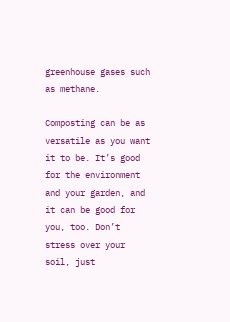greenhouse gases such as methane.

Composting can be as versatile as you want it to be. It’s good for the environment and your garden, and it can be good for you, too. Don’t stress over your soil, just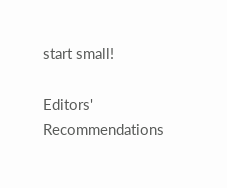start small!

Editors' Recommendations